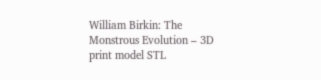William Birkin: The Monstrous Evolution – 3D print model STL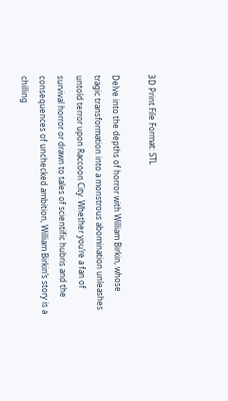3D Print File Format: STL

Delve into the depths of horror with William Birkin, whose tragic transformation into a monstrous abomination unleashes untold terror upon Raccoon City. Whether you’re a fan of survival horror or drawn to tales of scientific hubris and the consequences of unchecked ambition, William Birkin’s story is a chilling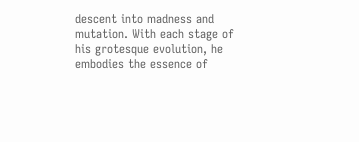descent into madness and mutation. With each stage of his grotesque evolution, he embodies the essence of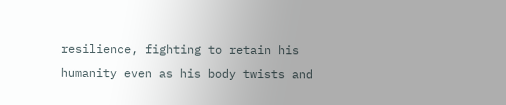resilience, fighting to retain his humanity even as his body twists and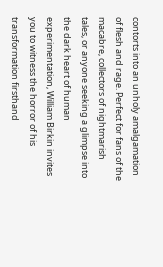contorts into an unholy amalgamation of flesh and rage. Perfect for fans of the macabre, collectors of nightmarish tales, or anyone seeking a glimpse into the dark heart of human experimentation, William Birkin invites you to witness the horror of his transformation firsthand